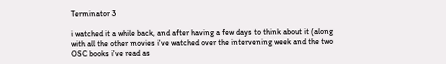Terminator 3

i watched it a while back, and after having a few days to think about it (along with all the other movies i've watched over the intervening week and the two OSC books i've read as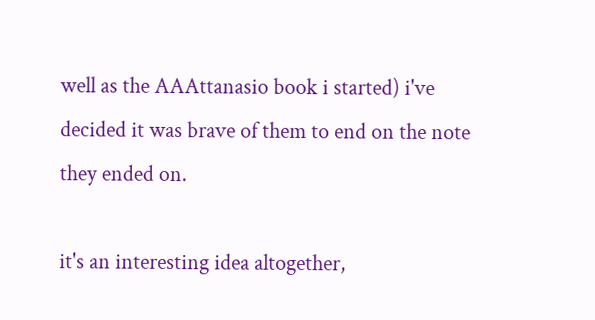well as the AAAttanasio book i started) i've decided it was brave of them to end on the note they ended on.

it's an interesting idea altogether,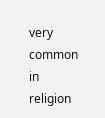very common in religion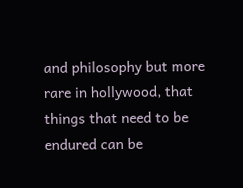and philosophy but more rare in hollywood, that things that need to be endured can be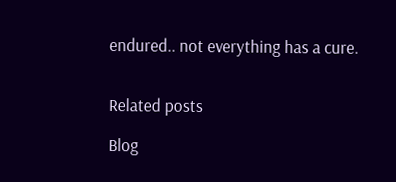endured.. not everything has a cure.


Related posts

Blog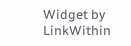Widget by LinkWithin